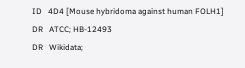ID   4D4 [Mouse hybridoma against human FOLH1]
DR   ATCC; HB-12493
DR   Wikidata;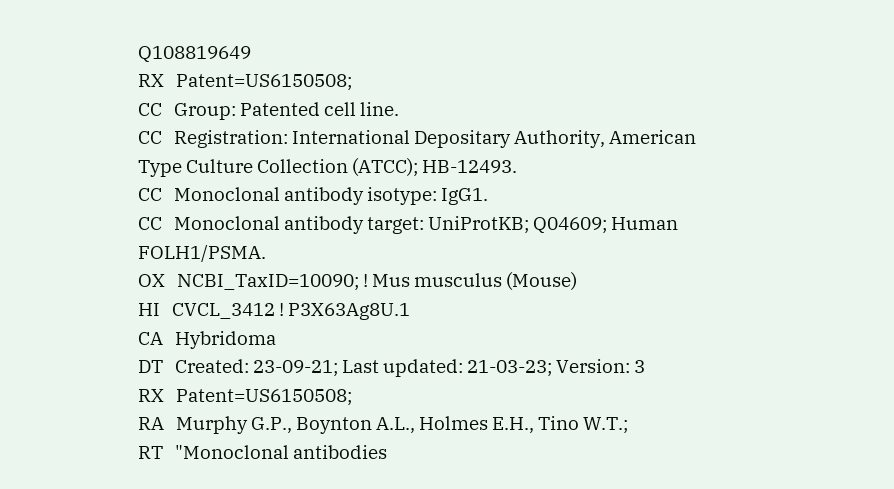Q108819649
RX   Patent=US6150508;
CC   Group: Patented cell line.
CC   Registration: International Depositary Authority, American Type Culture Collection (ATCC); HB-12493.
CC   Monoclonal antibody isotype: IgG1.
CC   Monoclonal antibody target: UniProtKB; Q04609; Human FOLH1/PSMA.
OX   NCBI_TaxID=10090; ! Mus musculus (Mouse)
HI   CVCL_3412 ! P3X63Ag8U.1
CA   Hybridoma
DT   Created: 23-09-21; Last updated: 21-03-23; Version: 3
RX   Patent=US6150508;
RA   Murphy G.P., Boynton A.L., Holmes E.H., Tino W.T.;
RT   "Monoclonal antibodies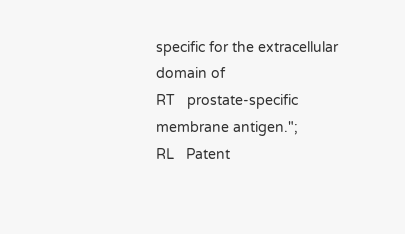specific for the extracellular domain of
RT   prostate-specific membrane antigen.";
RL   Patent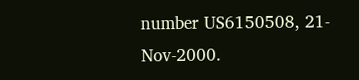number US6150508, 21-Nov-2000.